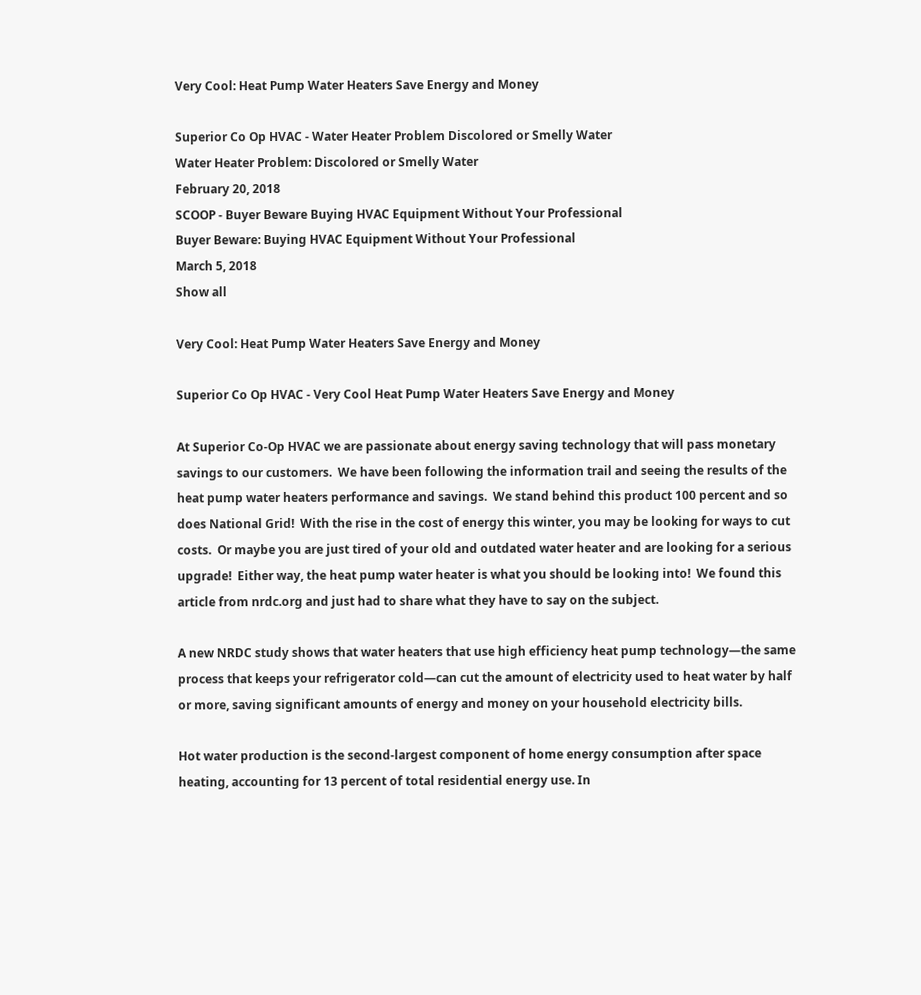Very Cool: Heat Pump Water Heaters Save Energy and Money

Superior Co Op HVAC - Water Heater Problem Discolored or Smelly Water
Water Heater Problem: Discolored or Smelly Water
February 20, 2018
SCOOP - Buyer Beware Buying HVAC Equipment Without Your Professional
Buyer Beware: Buying HVAC Equipment Without Your Professional
March 5, 2018
Show all

Very Cool: Heat Pump Water Heaters Save Energy and Money

Superior Co Op HVAC - Very Cool Heat Pump Water Heaters Save Energy and Money

At Superior Co-Op HVAC we are passionate about energy saving technology that will pass monetary savings to our customers.  We have been following the information trail and seeing the results of the heat pump water heaters performance and savings.  We stand behind this product 100 percent and so does National Grid!  With the rise in the cost of energy this winter, you may be looking for ways to cut costs.  Or maybe you are just tired of your old and outdated water heater and are looking for a serious upgrade!  Either way, the heat pump water heater is what you should be looking into!  We found this article from nrdc.org and just had to share what they have to say on the subject.

A new NRDC study shows that water heaters that use high efficiency heat pump technology—the same process that keeps your refrigerator cold—can cut the amount of electricity used to heat water by half or more, saving significant amounts of energy and money on your household electricity bills.

Hot water production is the second-largest component of home energy consumption after space heating, accounting for 13 percent of total residential energy use. In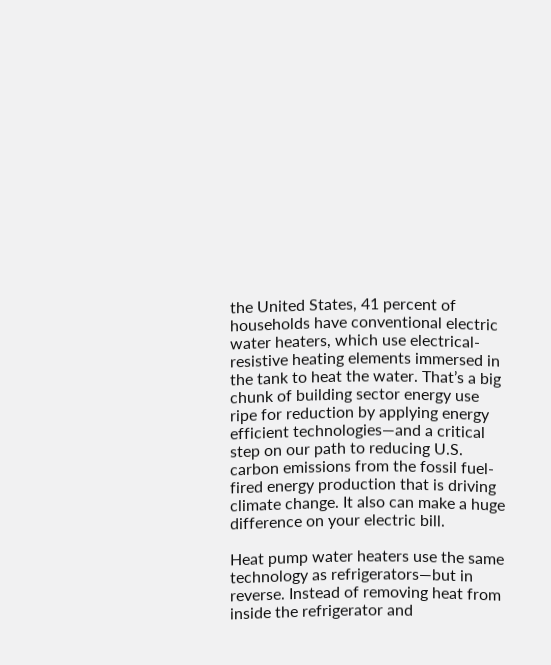the United States, 41 percent of households have conventional electric water heaters, which use electrical-resistive heating elements immersed in the tank to heat the water. That’s a big chunk of building sector energy use ripe for reduction by applying energy efficient technologies—and a critical step on our path to reducing U.S. carbon emissions from the fossil fuel-fired energy production that is driving climate change. It also can make a huge difference on your electric bill.

Heat pump water heaters use the same technology as refrigerators—but in reverse. Instead of removing heat from inside the refrigerator and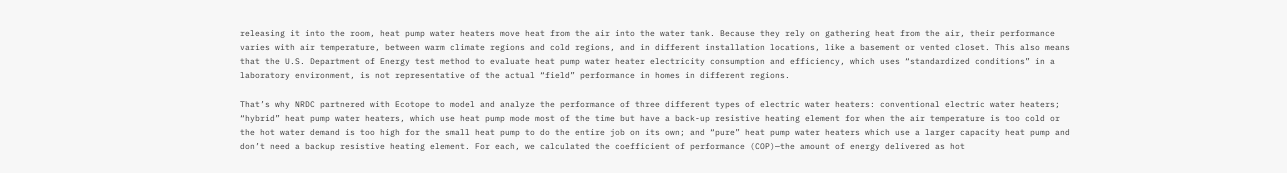releasing it into the room, heat pump water heaters move heat from the air into the water tank. Because they rely on gathering heat from the air, their performance varies with air temperature, between warm climate regions and cold regions, and in different installation locations, like a basement or vented closet. This also means that the U.S. Department of Energy test method to evaluate heat pump water heater electricity consumption and efficiency, which uses “standardized conditions” in a laboratory environment, is not representative of the actual “field” performance in homes in different regions.

That’s why NRDC partnered with Ecotope to model and analyze the performance of three different types of electric water heaters: conventional electric water heaters; “hybrid” heat pump water heaters, which use heat pump mode most of the time but have a back-up resistive heating element for when the air temperature is too cold or the hot water demand is too high for the small heat pump to do the entire job on its own; and “pure” heat pump water heaters which use a larger capacity heat pump and don’t need a backup resistive heating element. For each, we calculated the coefficient of performance (COP)—the amount of energy delivered as hot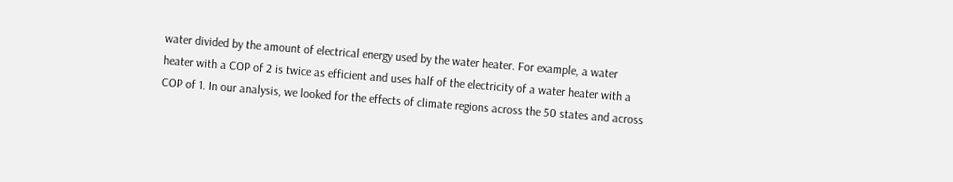water divided by the amount of electrical energy used by the water heater. For example, a water heater with a COP of 2 is twice as efficient and uses half of the electricity of a water heater with a COP of 1. In our analysis, we looked for the effects of climate regions across the 50 states and across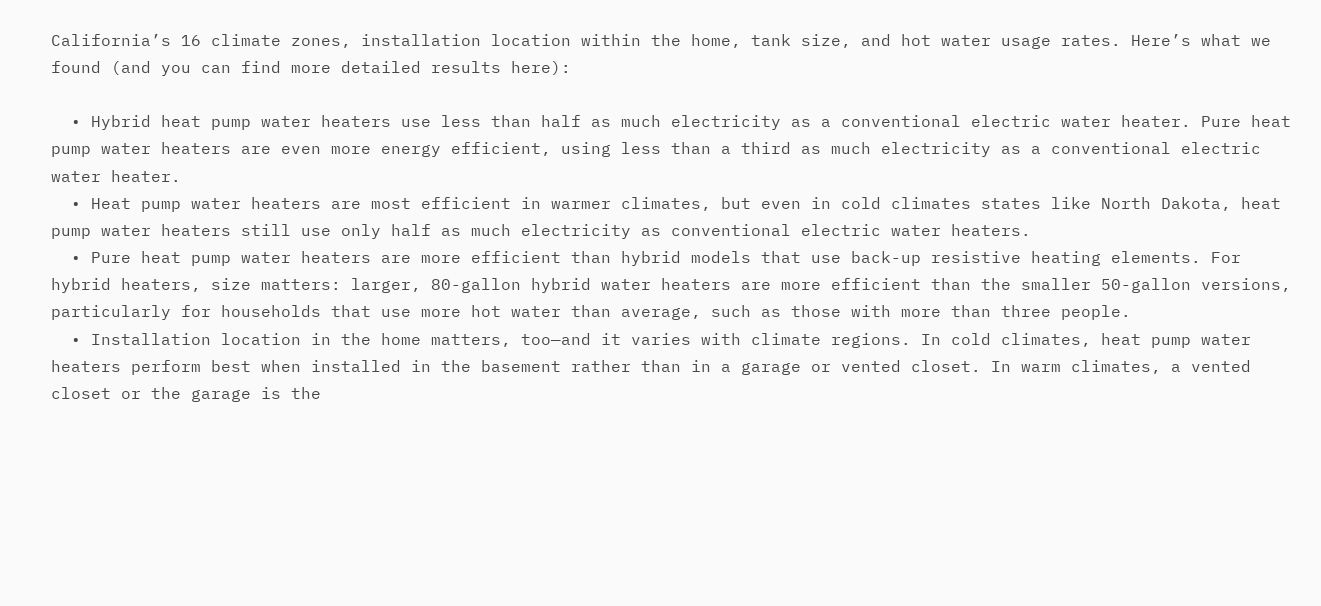California’s 16 climate zones, installation location within the home, tank size, and hot water usage rates. Here’s what we found (and you can find more detailed results here):

  • Hybrid heat pump water heaters use less than half as much electricity as a conventional electric water heater. Pure heat pump water heaters are even more energy efficient, using less than a third as much electricity as a conventional electric water heater.
  • Heat pump water heaters are most efficient in warmer climates, but even in cold climates states like North Dakota, heat pump water heaters still use only half as much electricity as conventional electric water heaters.
  • Pure heat pump water heaters are more efficient than hybrid models that use back-up resistive heating elements. For hybrid heaters, size matters: larger, 80-gallon hybrid water heaters are more efficient than the smaller 50-gallon versions, particularly for households that use more hot water than average, such as those with more than three people.
  • Installation location in the home matters, too—and it varies with climate regions. In cold climates, heat pump water heaters perform best when installed in the basement rather than in a garage or vented closet. In warm climates, a vented closet or the garage is the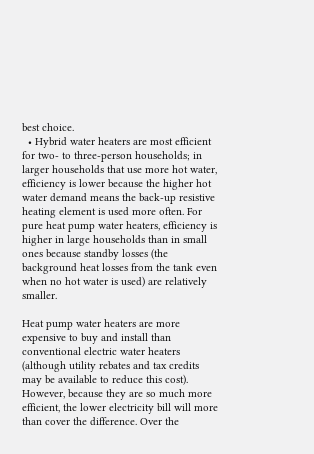best choice.
  • Hybrid water heaters are most efficient for two- to three-person households; in larger households that use more hot water, efficiency is lower because the higher hot water demand means the back-up resistive heating element is used more often. For pure heat pump water heaters, efficiency is higher in large households than in small ones because standby losses (the background heat losses from the tank even when no hot water is used) are relatively smaller.

Heat pump water heaters are more expensive to buy and install than conventional electric water heaters (although utility rebates and tax credits may be available to reduce this cost). However, because they are so much more efficient, the lower electricity bill will more than cover the difference. Over the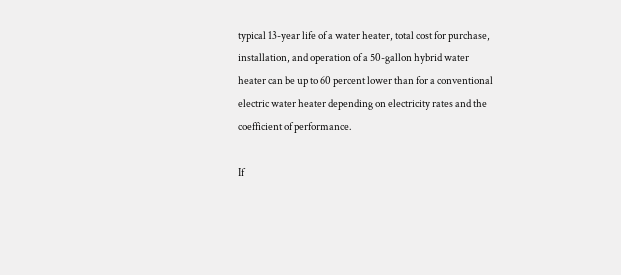typical 13-year life of a water heater, total cost for purchase, installation, and operation of a 50-gallon hybrid water heater can be up to 60 percent lower than for a conventional electric water heater depending on electricity rates and the coefficient of performance.

If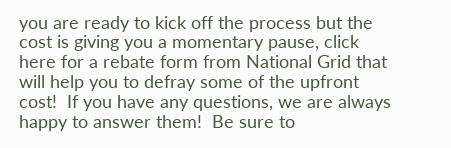you are ready to kick off the process but the cost is giving you a momentary pause, click here for a rebate form from National Grid that will help you to defray some of the upfront cost!  If you have any questions, we are always happy to answer them!  Be sure to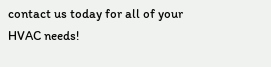contact us today for all of your HVAC needs!